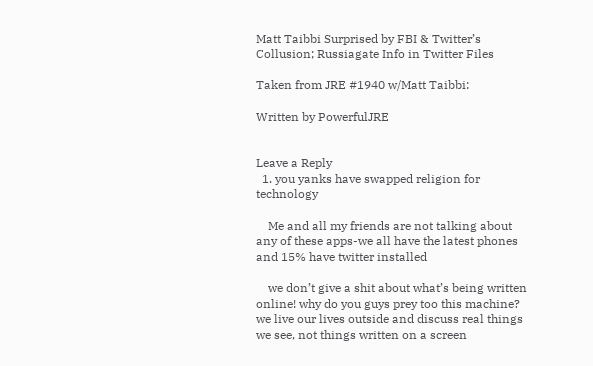Matt Taibbi Surprised by FBI & Twitter’s Collusion; Russiagate Info in Twitter Files

Taken from JRE #1940 w/Matt Taibbi:

Written by PowerfulJRE


Leave a Reply
  1. you yanks have swapped religion for technology

    Me and all my friends are not talking about any of these apps-we all have the latest phones and 15% have twitter installed

    we don’t give a shit about what’s being written online! why do you guys prey too this machine? we live our lives outside and discuss real things we see, not things written on a screen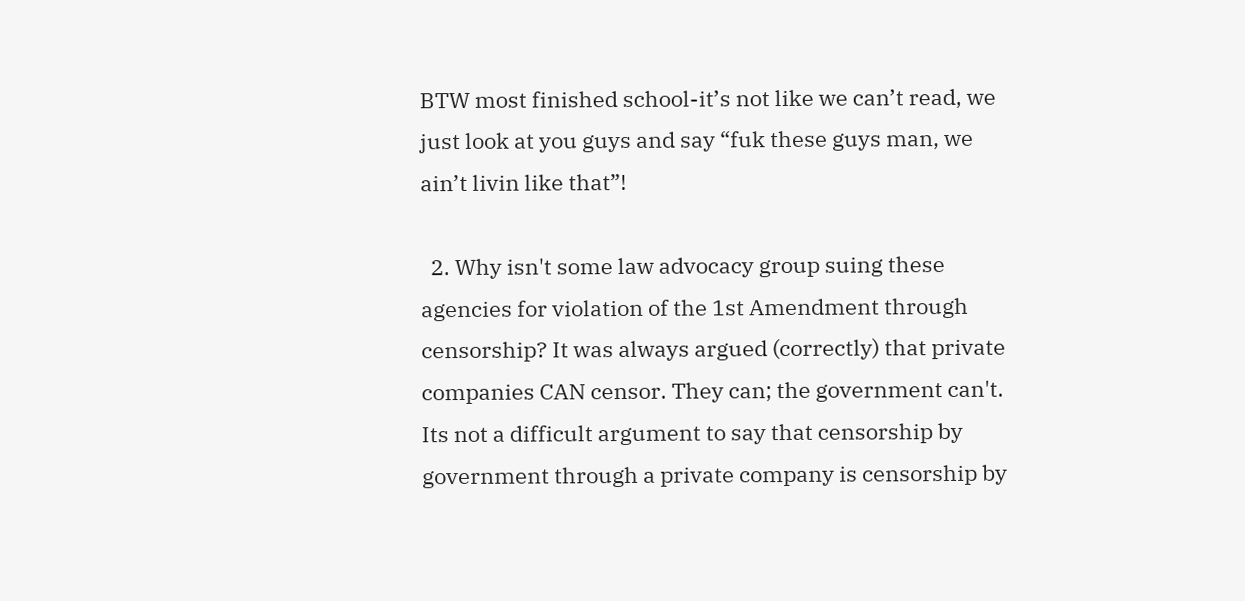BTW most finished school-it’s not like we can’t read, we just look at you guys and say “fuk these guys man, we ain’t livin like that”!

  2. Why isn't some law advocacy group suing these agencies for violation of the 1st Amendment through censorship? It was always argued (correctly) that private companies CAN censor. They can; the government can't. Its not a difficult argument to say that censorship by government through a private company is censorship by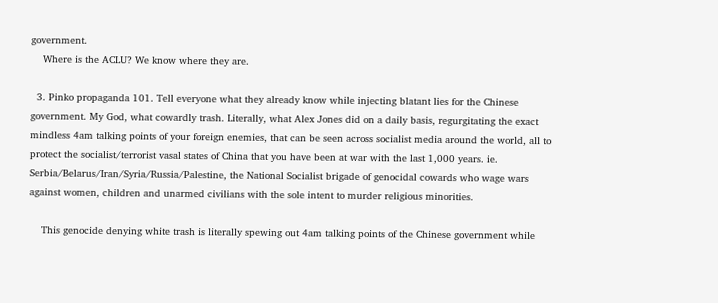government.
    Where is the ACLU? We know where they are.

  3. Pinko propaganda 101. Tell everyone what they already know while injecting blatant lies for the Chinese government. My God, what cowardly trash. Literally, what Alex Jones did on a daily basis, regurgitating the exact mindless 4am talking points of your foreign enemies, that can be seen across socialist media around the world, all to protect the socialist/terrorist vasal states of China that you have been at war with the last 1,000 years. ie. Serbia/Belarus/Iran/Syria/Russia/Palestine, the National Socialist brigade of genocidal cowards who wage wars against women, children and unarmed civilians with the sole intent to murder religious minorities.

    This genocide denying white trash is literally spewing out 4am talking points of the Chinese government while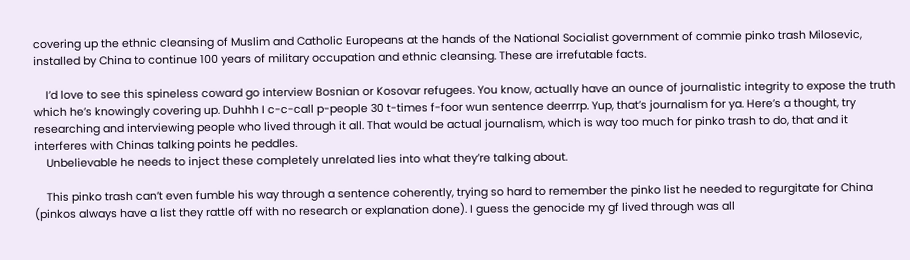covering up the ethnic cleansing of Muslim and Catholic Europeans at the hands of the National Socialist government of commie pinko trash Milosevic, installed by China to continue 100 years of military occupation and ethnic cleansing. These are irrefutable facts.

    I’d love to see this spineless coward go interview Bosnian or Kosovar refugees. You know, actually have an ounce of journalistic integrity to expose the truth which he’s knowingly covering up. Duhhh I c-c-call p-people 30 t-times f-foor wun sentence deerrrp. Yup, that’s journalism for ya. Here’s a thought, try researching and interviewing people who lived through it all. That would be actual journalism, which is way too much for pinko trash to do, that and it interferes with Chinas talking points he peddles.
    Unbelievable he needs to inject these completely unrelated lies into what they’re talking about.

    This pinko trash can’t even fumble his way through a sentence coherently, trying so hard to remember the pinko list he needed to regurgitate for China (pinkos always have a list they rattle off with no research or explanation done). I guess the genocide my gf lived through was all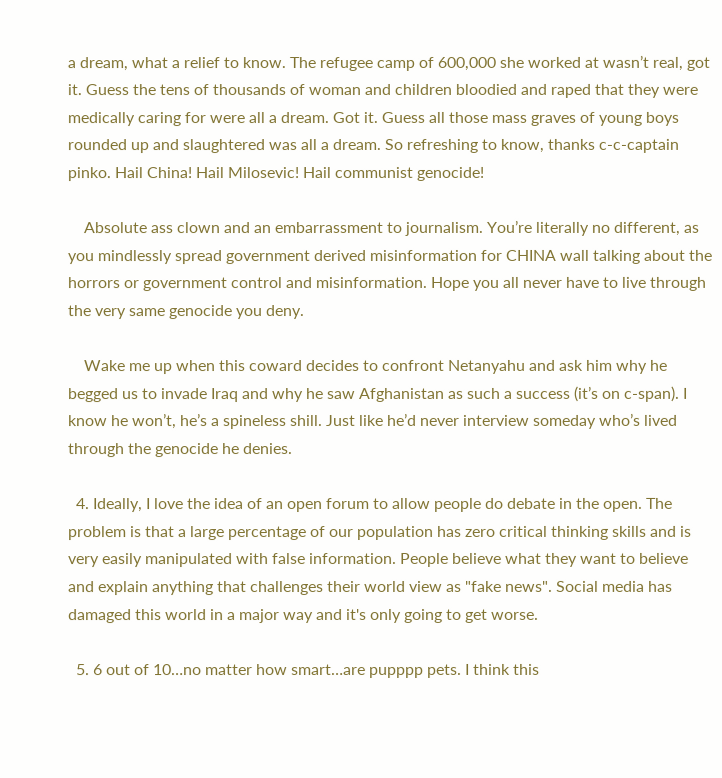a dream, what a relief to know. The refugee camp of 600,000 she worked at wasn’t real, got it. Guess the tens of thousands of woman and children bloodied and raped that they were medically caring for were all a dream. Got it. Guess all those mass graves of young boys rounded up and slaughtered was all a dream. So refreshing to know, thanks c-c-captain pinko. Hail China! Hail Milosevic! Hail communist genocide!

    Absolute ass clown and an embarrassment to journalism. You’re literally no different, as you mindlessly spread government derived misinformation for CHINA wall talking about the horrors or government control and misinformation. Hope you all never have to live through the very same genocide you deny.

    Wake me up when this coward decides to confront Netanyahu and ask him why he begged us to invade Iraq and why he saw Afghanistan as such a success (it’s on c-span). I know he won’t, he’s a spineless shill. Just like he’d never interview someday who’s lived through the genocide he denies.

  4. Ideally, I love the idea of an open forum to allow people do debate in the open. The problem is that a large percentage of our population has zero critical thinking skills and is very easily manipulated with false information. People believe what they want to believe and explain anything that challenges their world view as "fake news". Social media has damaged this world in a major way and it's only going to get worse.

  5. 6 out of 10…no matter how smart…are pupppp pets. I think this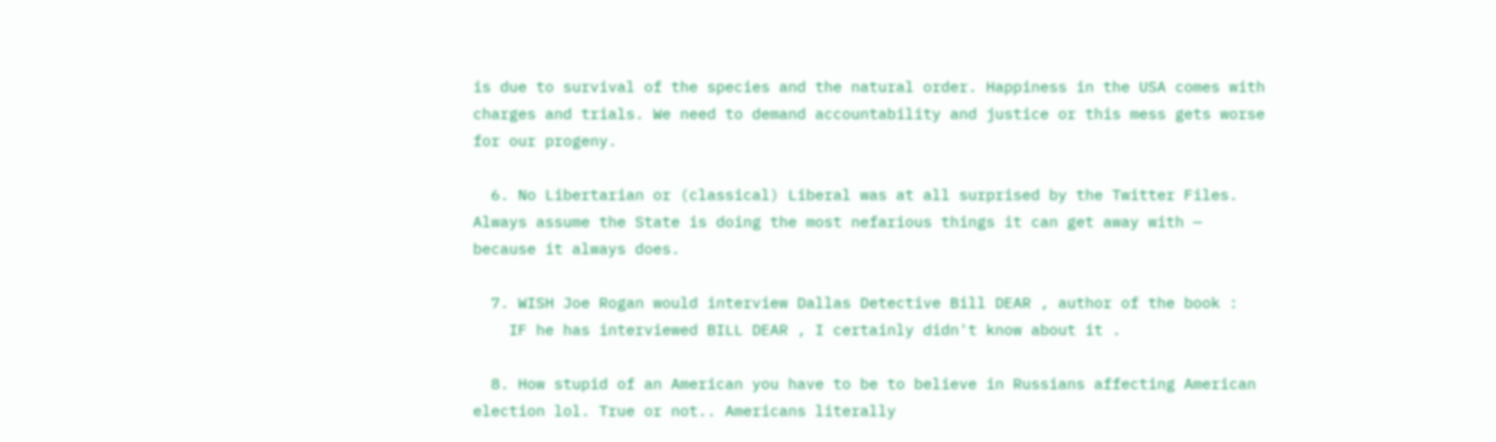is due to survival of the species and the natural order. Happiness in the USA comes with charges and trials. We need to demand accountability and justice or this mess gets worse for our progeny.

  6. No Libertarian or (classical) Liberal was at all surprised by the Twitter Files. Always assume the State is doing the most nefarious things it can get away with — because it always does.

  7. WISH Joe Rogan would interview Dallas Detective Bill DEAR , author of the book :
    IF he has interviewed BILL DEAR , I certainly didn't know about it .

  8. How stupid of an American you have to be to believe in Russians affecting American election lol. True or not.. Americans literally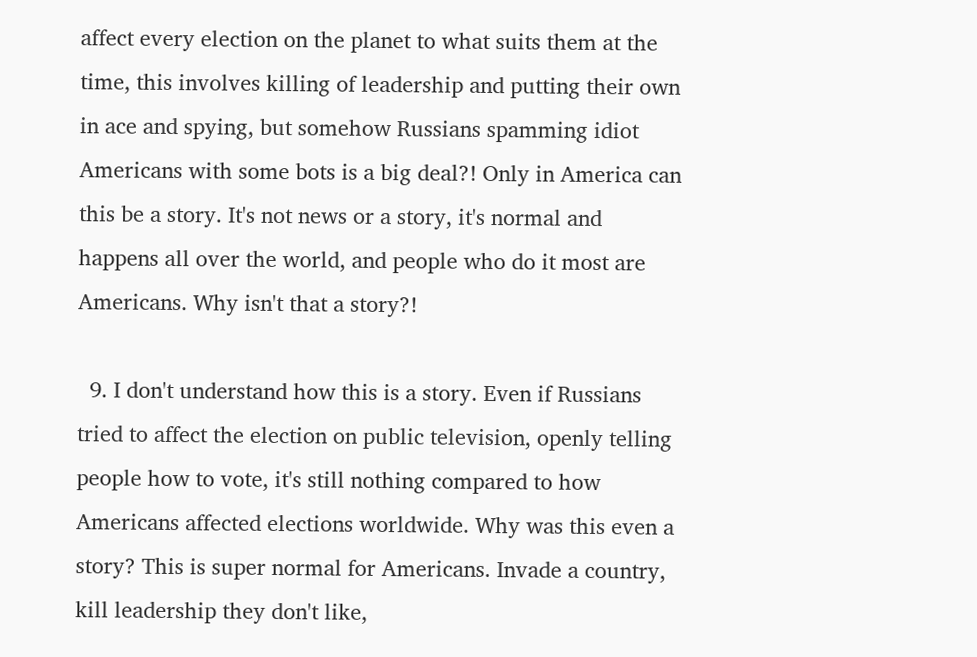affect every election on the planet to what suits them at the time, this involves killing of leadership and putting their own in ace and spying, but somehow Russians spamming idiot Americans with some bots is a big deal?! Only in America can this be a story. It's not news or a story, it's normal and happens all over the world, and people who do it most are Americans. Why isn't that a story?!

  9. I don't understand how this is a story. Even if Russians tried to affect the election on public television, openly telling people how to vote, it's still nothing compared to how Americans affected elections worldwide. Why was this even a story? This is super normal for Americans. Invade a country, kill leadership they don't like,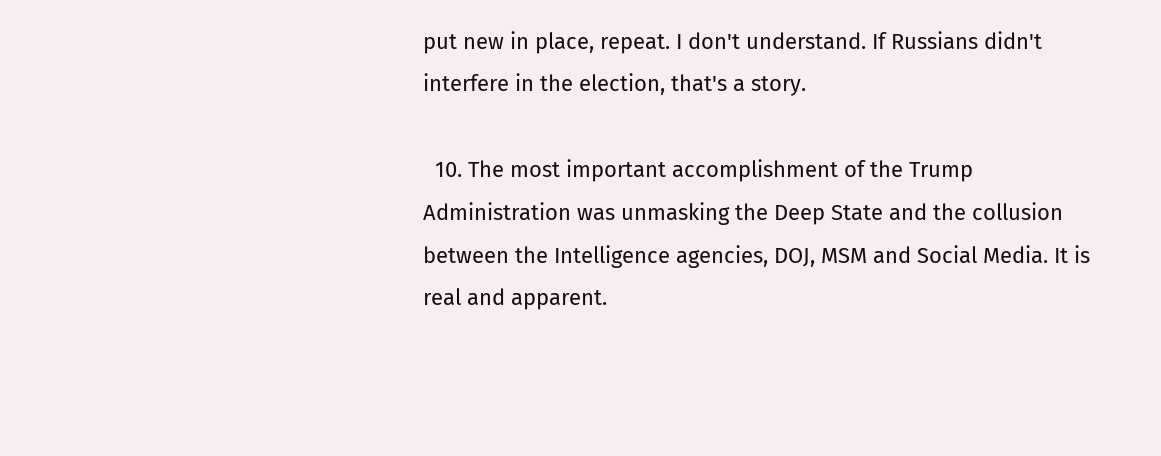put new in place, repeat. I don't understand. If Russians didn't interfere in the election, that's a story.

  10. The most important accomplishment of the Trump Administration was unmasking the Deep State and the collusion between the Intelligence agencies, DOJ, MSM and Social Media. It is real and apparent.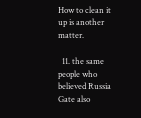How to clean it up is another matter.

  11. the same people who believed Russia Gate also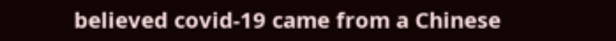believed covid-19 came from a Chinese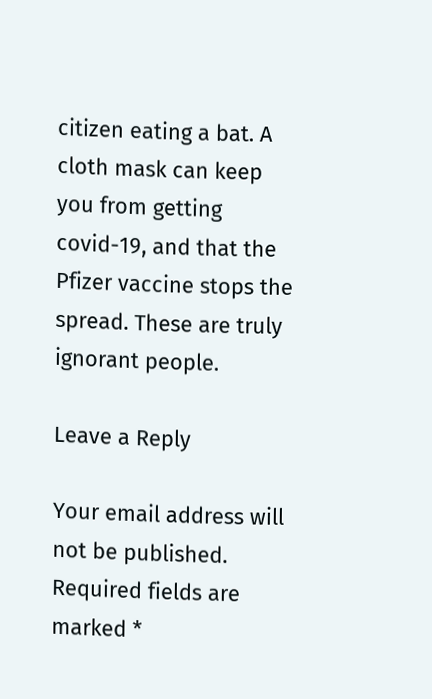citizen eating a bat. A cloth mask can keep you from getting covid-19, and that the Pfizer vaccine stops the spread. These are truly ignorant people.

Leave a Reply

Your email address will not be published. Required fields are marked *